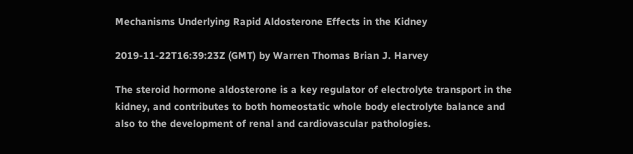Mechanisms Underlying Rapid Aldosterone Effects in the Kidney

2019-11-22T16:39:23Z (GMT) by Warren Thomas Brian J. Harvey

The steroid hormone aldosterone is a key regulator of electrolyte transport in the kidney, and contributes to both homeostatic whole body electrolyte balance and also to the development of renal and cardiovascular pathologies.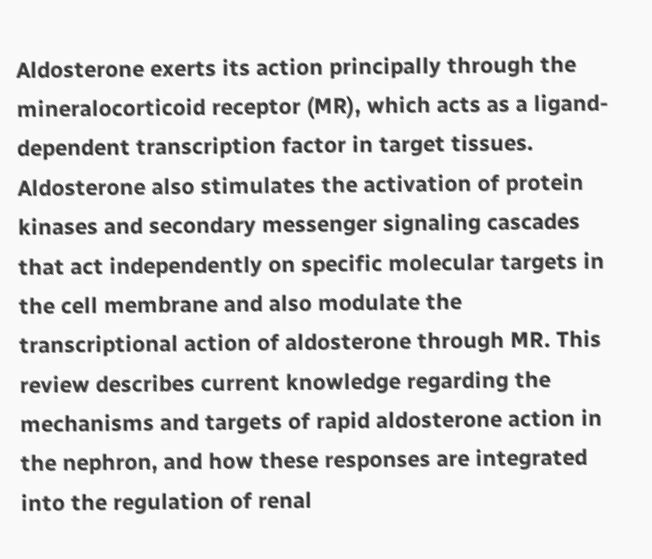Aldosterone exerts its action principally through the mineralocorticoid receptor (MR), which acts as a ligand-dependent transcription factor in target tissues. Aldosterone also stimulates the activation of protein kinases and secondary messenger signaling cascades that act independently on specific molecular targets in the cell membrane and also modulate the transcriptional action of aldosterone through MR. This review describes current knowledge regarding the mechanisms and targets of rapid aldosterone action in the nephron, and how these responses are integrated into the regulation of renal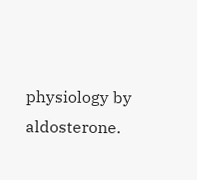physiology by aldosterone.